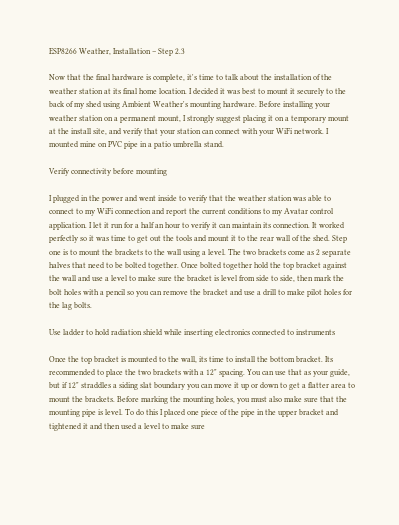ESP8266 Weather, Installation – Step 2.3

Now that the final hardware is complete, it's time to talk about the installation of the weather station at its final home location. I decided it was best to mount it securely to the back of my shed using Ambient Weather's mounting hardware. Before installing your weather station on a permanent mount, I strongly suggest placing it on a temporary mount at the install site, and verify that your station can connect with your WiFi network. I mounted mine on PVC pipe in a patio umbrella stand.

Verify connectivity before mounting

I plugged in the power and went inside to verify that the weather station was able to connect to my WiFi connection and report the current conditions to my Avatar control application. I let it run for a half an hour to verify it can maintain its connection. It worked perfectly so it was time to get out the tools and mount it to the rear wall of the shed. Step one is to mount the brackets to the wall using a level. The two brackets come as 2 separate halves that need to be bolted together. Once bolted together hold the top bracket against the wall and use a level to make sure the bracket is level from side to side, then mark the bolt holes with a pencil so you can remove the bracket and use a drill to make pilot holes for the lag bolts.

Use ladder to hold radiation shield while inserting electronics connected to instruments

Once the top bracket is mounted to the wall, its time to install the bottom bracket. Its recommended to place the two brackets with a 12" spacing. You can use that as your guide, but if 12" straddles a siding slat boundary you can move it up or down to get a flatter area to mount the brackets. Before marking the mounting holes, you must also make sure that the mounting pipe is level. To do this I placed one piece of the pipe in the upper bracket and tightened it and then used a level to make sure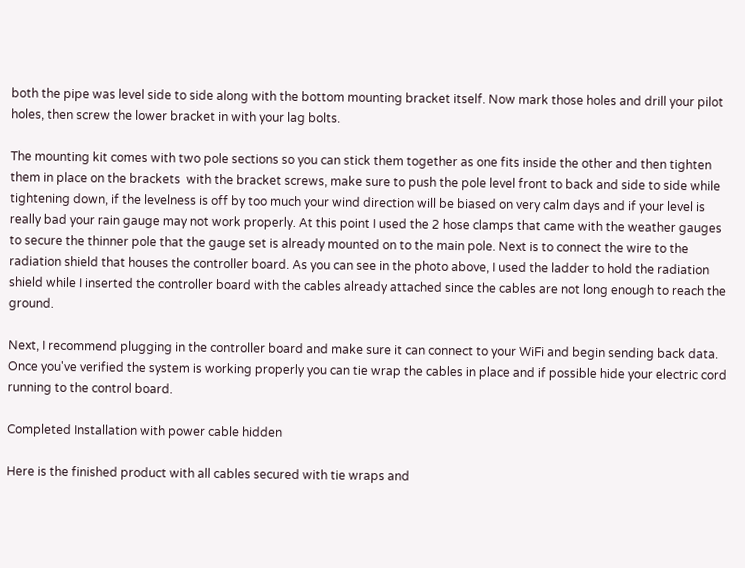both the pipe was level side to side along with the bottom mounting bracket itself. Now mark those holes and drill your pilot holes, then screw the lower bracket in with your lag bolts.

The mounting kit comes with two pole sections so you can stick them together as one fits inside the other and then tighten them in place on the brackets  with the bracket screws, make sure to push the pole level front to back and side to side while tightening down, if the levelness is off by too much your wind direction will be biased on very calm days and if your level is really bad your rain gauge may not work properly. At this point I used the 2 hose clamps that came with the weather gauges to secure the thinner pole that the gauge set is already mounted on to the main pole. Next is to connect the wire to the radiation shield that houses the controller board. As you can see in the photo above, I used the ladder to hold the radiation shield while I inserted the controller board with the cables already attached since the cables are not long enough to reach the ground.

Next, I recommend plugging in the controller board and make sure it can connect to your WiFi and begin sending back data. Once you've verified the system is working properly you can tie wrap the cables in place and if possible hide your electric cord running to the control board.

Completed Installation with power cable hidden

Here is the finished product with all cables secured with tie wraps and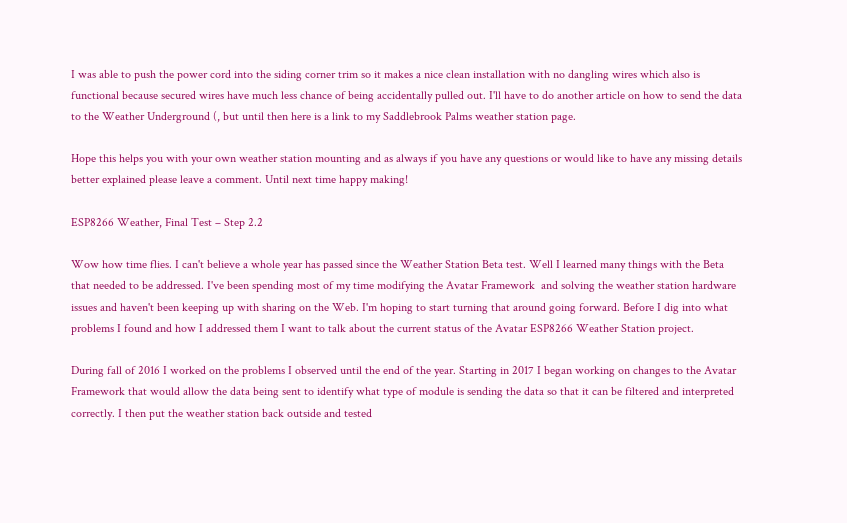I was able to push the power cord into the siding corner trim so it makes a nice clean installation with no dangling wires which also is functional because secured wires have much less chance of being accidentally pulled out. I'll have to do another article on how to send the data to the Weather Underground (, but until then here is a link to my Saddlebrook Palms weather station page.

Hope this helps you with your own weather station mounting and as always if you have any questions or would like to have any missing details better explained please leave a comment. Until next time happy making!

ESP8266 Weather, Final Test – Step 2.2

Wow how time flies. I can't believe a whole year has passed since the Weather Station Beta test. Well I learned many things with the Beta that needed to be addressed. I've been spending most of my time modifying the Avatar Framework  and solving the weather station hardware issues and haven't been keeping up with sharing on the Web. I'm hoping to start turning that around going forward. Before I dig into what problems I found and how I addressed them I want to talk about the current status of the Avatar ESP8266 Weather Station project.

During fall of 2016 I worked on the problems I observed until the end of the year. Starting in 2017 I began working on changes to the Avatar Framework that would allow the data being sent to identify what type of module is sending the data so that it can be filtered and interpreted correctly. I then put the weather station back outside and tested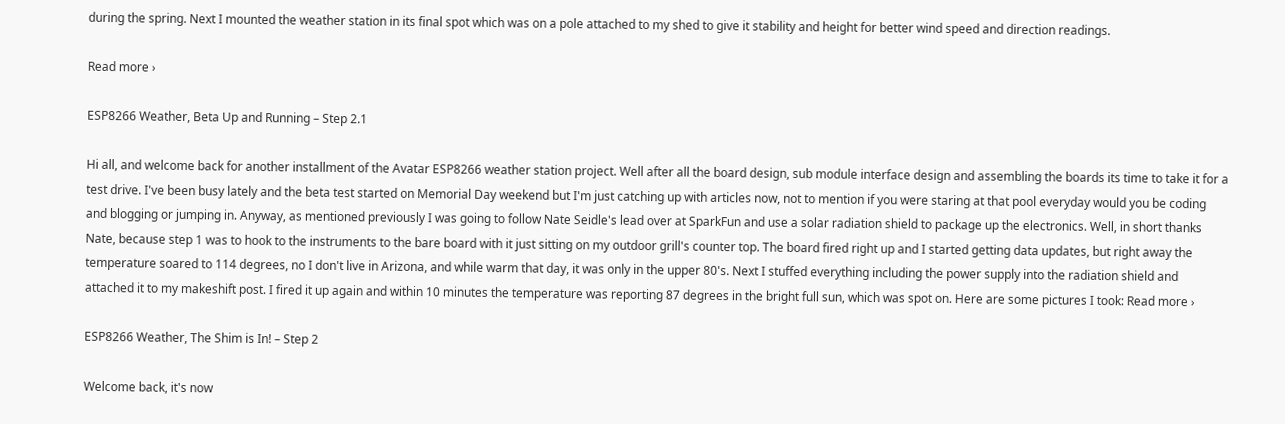during the spring. Next I mounted the weather station in its final spot which was on a pole attached to my shed to give it stability and height for better wind speed and direction readings.

Read more ›

ESP8266 Weather, Beta Up and Running – Step 2.1

Hi all, and welcome back for another installment of the Avatar ESP8266 weather station project. Well after all the board design, sub module interface design and assembling the boards its time to take it for a test drive. I've been busy lately and the beta test started on Memorial Day weekend but I'm just catching up with articles now, not to mention if you were staring at that pool everyday would you be coding and blogging or jumping in. Anyway, as mentioned previously I was going to follow Nate Seidle's lead over at SparkFun and use a solar radiation shield to package up the electronics. Well, in short thanks Nate, because step 1 was to hook to the instruments to the bare board with it just sitting on my outdoor grill's counter top. The board fired right up and I started getting data updates, but right away the temperature soared to 114 degrees, no I don't live in Arizona, and while warm that day, it was only in the upper 80's. Next I stuffed everything including the power supply into the radiation shield and attached it to my makeshift post. I fired it up again and within 10 minutes the temperature was reporting 87 degrees in the bright full sun, which was spot on. Here are some pictures I took: Read more ›

ESP8266 Weather, The Shim is In! – Step 2

Welcome back, it's now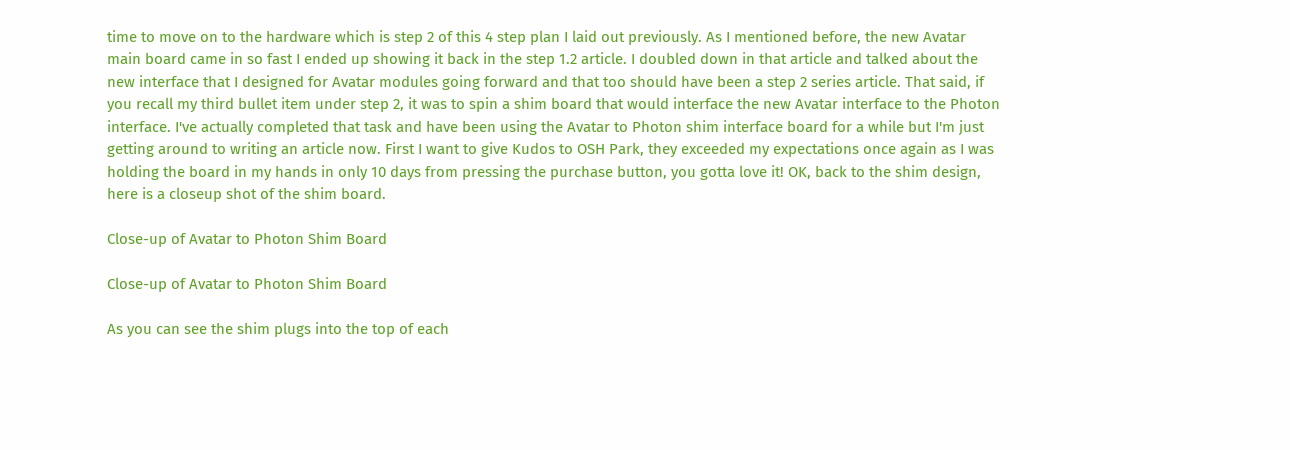time to move on to the hardware which is step 2 of this 4 step plan I laid out previously. As I mentioned before, the new Avatar main board came in so fast I ended up showing it back in the step 1.2 article. I doubled down in that article and talked about the new interface that I designed for Avatar modules going forward and that too should have been a step 2 series article. That said, if you recall my third bullet item under step 2, it was to spin a shim board that would interface the new Avatar interface to the Photon interface. I've actually completed that task and have been using the Avatar to Photon shim interface board for a while but I'm just getting around to writing an article now. First I want to give Kudos to OSH Park, they exceeded my expectations once again as I was holding the board in my hands in only 10 days from pressing the purchase button, you gotta love it! OK, back to the shim design, here is a closeup shot of the shim board.

Close-up of Avatar to Photon Shim Board

Close-up of Avatar to Photon Shim Board

As you can see the shim plugs into the top of each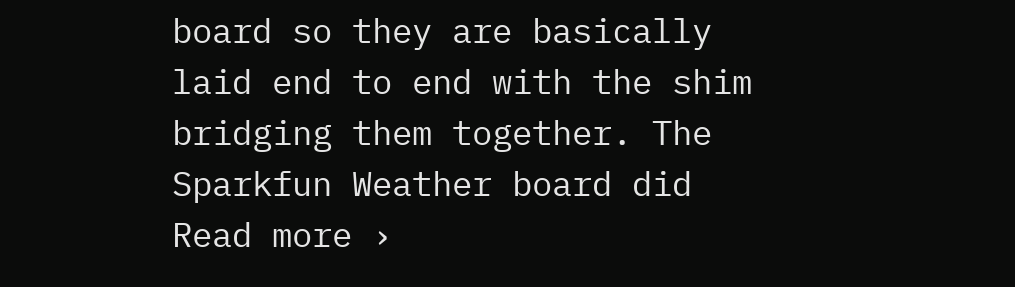board so they are basically laid end to end with the shim bridging them together. The Sparkfun Weather board did Read more ›